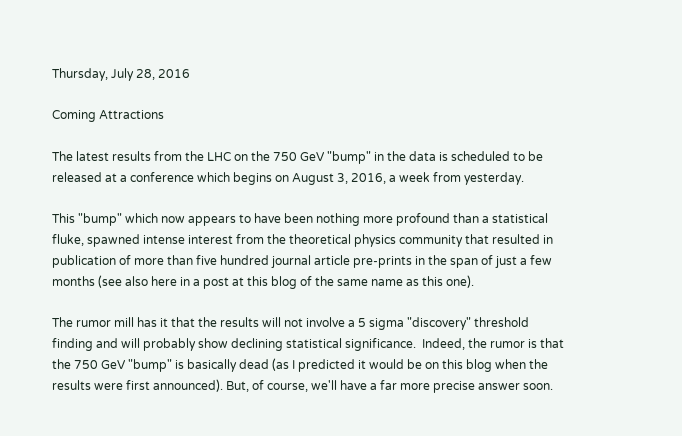Thursday, July 28, 2016

Coming Attractions

The latest results from the LHC on the 750 GeV "bump" in the data is scheduled to be released at a conference which begins on August 3, 2016, a week from yesterday.

This "bump" which now appears to have been nothing more profound than a statistical fluke, spawned intense interest from the theoretical physics community that resulted in publication of more than five hundred journal article pre-prints in the span of just a few months (see also here in a post at this blog of the same name as this one).

The rumor mill has it that the results will not involve a 5 sigma "discovery" threshold finding and will probably show declining statistical significance.  Indeed, the rumor is that the 750 GeV "bump" is basically dead (as I predicted it would be on this blog when the results were first announced). But, of course, we'll have a far more precise answer soon.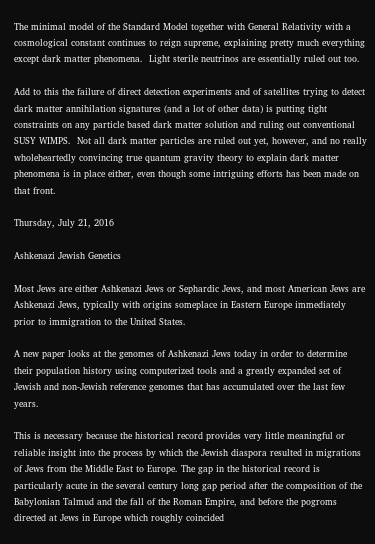The minimal model of the Standard Model together with General Relativity with a cosmological constant continues to reign supreme, explaining pretty much everything except dark matter phenomena.  Light sterile neutrinos are essentially ruled out too.

Add to this the failure of direct detection experiments and of satellites trying to detect dark matter annihilation signatures (and a lot of other data) is putting tight constraints on any particle based dark matter solution and ruling out conventional SUSY WIMPS.  Not all dark matter particles are ruled out yet, however, and no really wholeheartedly convincing true quantum gravity theory to explain dark matter phenomena is in place either, even though some intriguing efforts has been made on that front.

Thursday, July 21, 2016

Ashkenazi Jewish Genetics

Most Jews are either Ashkenazi Jews or Sephardic Jews, and most American Jews are Ashkenazi Jews, typically with origins someplace in Eastern Europe immediately prior to immigration to the United States.

A new paper looks at the genomes of Ashkenazi Jews today in order to determine their population history using computerized tools and a greatly expanded set of Jewish and non-Jewish reference genomes that has accumulated over the last few years.

This is necessary because the historical record provides very little meaningful or reliable insight into the process by which the Jewish diaspora resulted in migrations of Jews from the Middle East to Europe. The gap in the historical record is particularly acute in the several century long gap period after the composition of the Babylonian Talmud and the fall of the Roman Empire, and before the pogroms directed at Jews in Europe which roughly coincided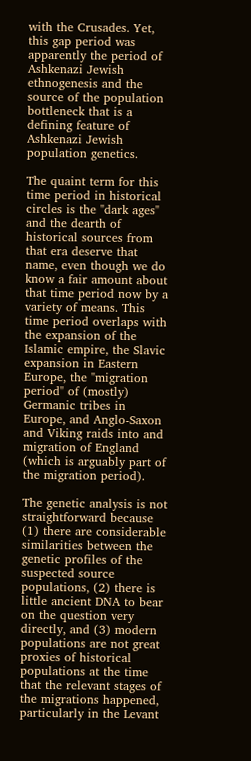with the Crusades. Yet, this gap period was apparently the period of Ashkenazi Jewish ethnogenesis and the source of the population bottleneck that is a defining feature of Ashkenazi Jewish population genetics.

The quaint term for this time period in historical circles is the "dark ages" and the dearth of historical sources from that era deserve that name, even though we do know a fair amount about that time period now by a variety of means. This time period overlaps with the expansion of the Islamic empire, the Slavic expansion in Eastern Europe, the "migration period" of (mostly) Germanic tribes in Europe, and Anglo-Saxon and Viking raids into and migration of England (which is arguably part of the migration period).

The genetic analysis is not straightforward because (1) there are considerable similarities between the genetic profiles of the suspected source populations, (2) there is little ancient DNA to bear on the question very directly, and (3) modern populations are not great proxies of historical populations at the time that the relevant stages of the migrations happened, particularly in the Levant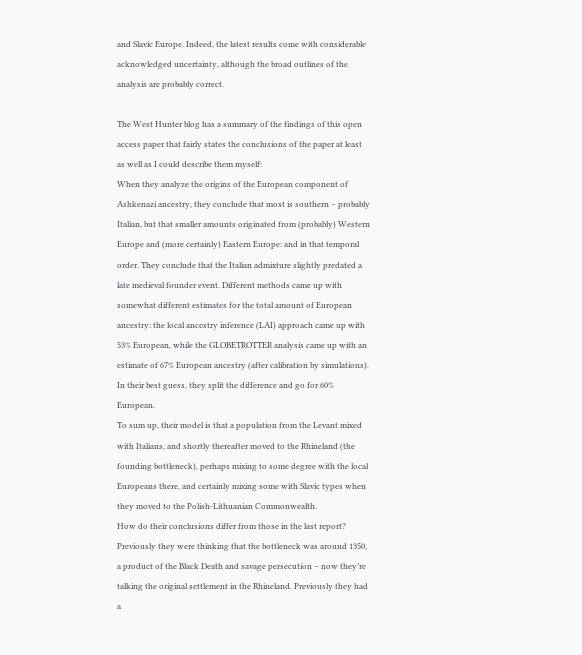and Slavic Europe. Indeed, the latest results come with considerable acknowledged uncertainty, although the broad outlines of the analysis are probably correct.

The West Hunter blog has a summary of the findings of this open access paper that fairly states the conclusions of the paper at least as well as I could describe them myself:
When they analyze the origins of the European component of Ashkenazi ancestry, they conclude that most is southern – probably Italian, but that smaller amounts originated from (probably) Western Europe and (more certainly) Eastern Europe: and in that temporal order. They conclude that the Italian admixture slightly predated a late medieval founder event. Different methods came up with somewhat different estimates for the total amount of European ancestry: the local ancestry inference (LAI) approach came up with 53% European, while the GLOBETROTTER analysis came up with an estimate of 67% European ancestry (after calibration by simulations). In their best guess, they split the difference and go for 60% European.
To sum up, their model is that a population from the Levant mixed with Italians, and shortly thereafter moved to the Rhineland (the founding bottleneck), perhaps mixing to some degree with the local Europeans there, and certainly mixing some with Slavic types when they moved to the Polish-Lithuanian Commonwealth.
How do their conclusions differ from those in the last report? Previously they were thinking that the bottleneck was around 1350, a product of the Black Death and savage persecution – now they’re talking the original settlement in the Rhineland. Previously they had a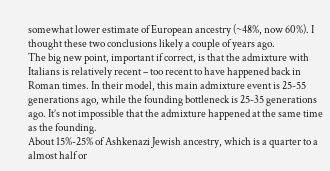somewhat lower estimate of European ancestry (~48%, now 60%). I thought these two conclusions likely a couple of years ago.
The big new point, important if correct, is that the admixture with Italians is relatively recent – too recent to have happened back in Roman times. In their model, this main admixture event is 25-55 generations ago, while the founding bottleneck is 25-35 generations ago. It’s not impossible that the admixture happened at the same time as the founding.
About 15%-25% of Ashkenazi Jewish ancestry, which is a quarter to a almost half or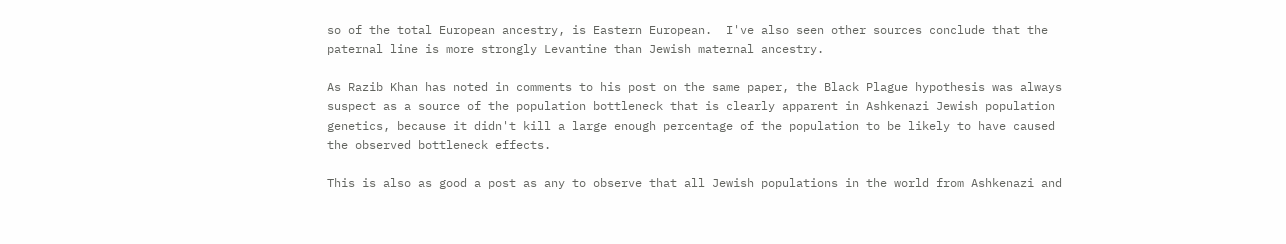so of the total European ancestry, is Eastern European.  I've also seen other sources conclude that the paternal line is more strongly Levantine than Jewish maternal ancestry.

As Razib Khan has noted in comments to his post on the same paper, the Black Plague hypothesis was always suspect as a source of the population bottleneck that is clearly apparent in Ashkenazi Jewish population genetics, because it didn't kill a large enough percentage of the population to be likely to have caused the observed bottleneck effects.

This is also as good a post as any to observe that all Jewish populations in the world from Ashkenazi and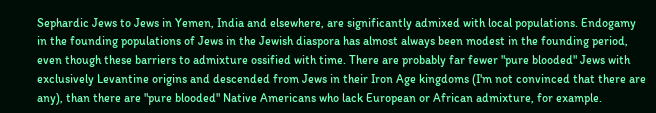Sephardic Jews to Jews in Yemen, India and elsewhere, are significantly admixed with local populations. Endogamy in the founding populations of Jews in the Jewish diaspora has almost always been modest in the founding period, even though these barriers to admixture ossified with time. There are probably far fewer "pure blooded" Jews with exclusively Levantine origins and descended from Jews in their Iron Age kingdoms (I'm not convinced that there are any), than there are "pure blooded" Native Americans who lack European or African admixture, for example.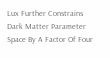Lux Further Constrains Dark Matter Parameter Space By A Factor Of Four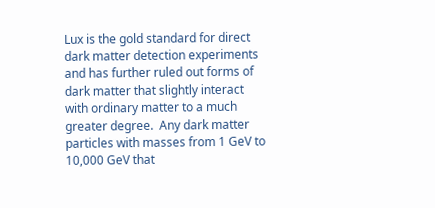Lux is the gold standard for direct dark matter detection experiments and has further ruled out forms of dark matter that slightly interact with ordinary matter to a much greater degree.  Any dark matter particles with masses from 1 GeV to 10,000 GeV that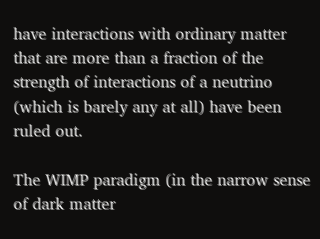have interactions with ordinary matter that are more than a fraction of the strength of interactions of a neutrino (which is barely any at all) have been ruled out.

The WIMP paradigm (in the narrow sense of dark matter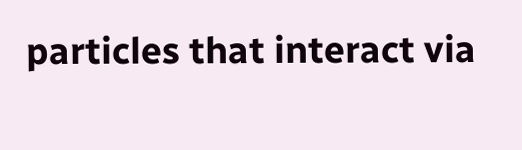particles that interact via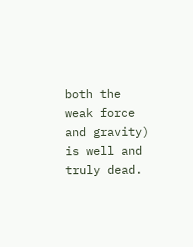both the weak force and gravity) is well and truly dead.